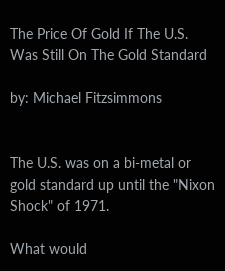The Price Of Gold If The U.S. Was Still On The Gold Standard

by: Michael Fitzsimmons


The U.S. was on a bi-metal or gold standard up until the "Nixon Shock" of 1971.

What would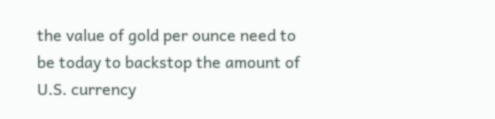the value of gold per ounce need to be today to backstop the amount of U.S. currency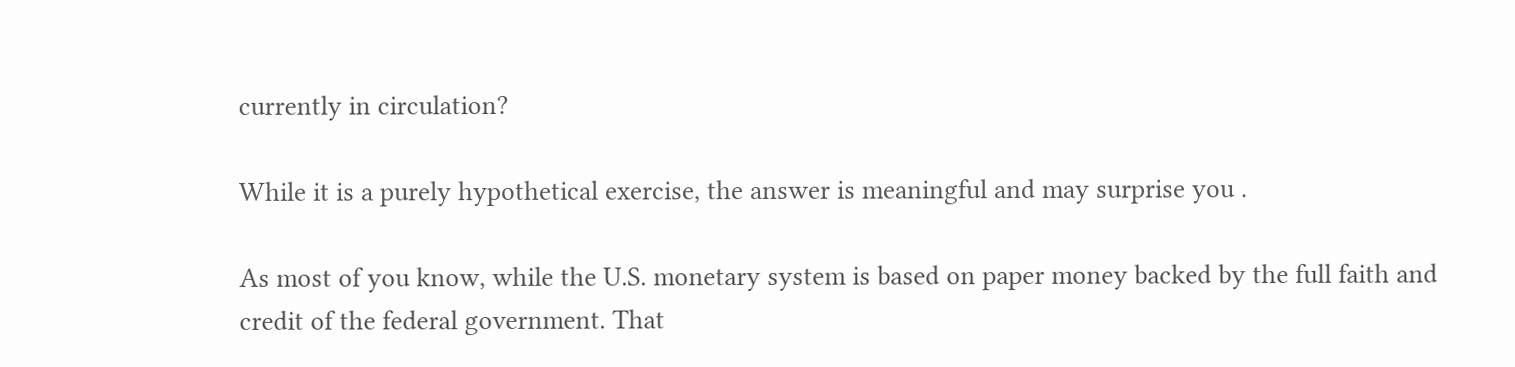currently in circulation?

While it is a purely hypothetical exercise, the answer is meaningful and may surprise you .

As most of you know, while the U.S. monetary system is based on paper money backed by the full faith and credit of the federal government. That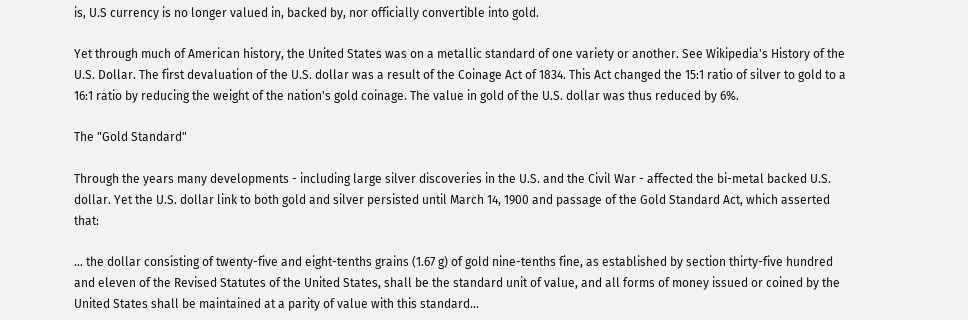is, U.S currency is no longer valued in, backed by, nor officially convertible into gold.

Yet through much of American history, the United States was on a metallic standard of one variety or another. See Wikipedia's History of the U.S. Dollar. The first devaluation of the U.S. dollar was a result of the Coinage Act of 1834. This Act changed the 15:1 ratio of silver to gold to a 16:1 ratio by reducing the weight of the nation's gold coinage. The value in gold of the U.S. dollar was thus reduced by 6%.

The "Gold Standard"

Through the years many developments - including large silver discoveries in the U.S. and the Civil War - affected the bi-metal backed U.S. dollar. Yet the U.S. dollar link to both gold and silver persisted until March 14, 1900 and passage of the Gold Standard Act, which asserted that:

... the dollar consisting of twenty-five and eight-tenths grains (1.67 g) of gold nine-tenths fine, as established by section thirty-five hundred and eleven of the Revised Statutes of the United States, shall be the standard unit of value, and all forms of money issued or coined by the United States shall be maintained at a parity of value with this standard...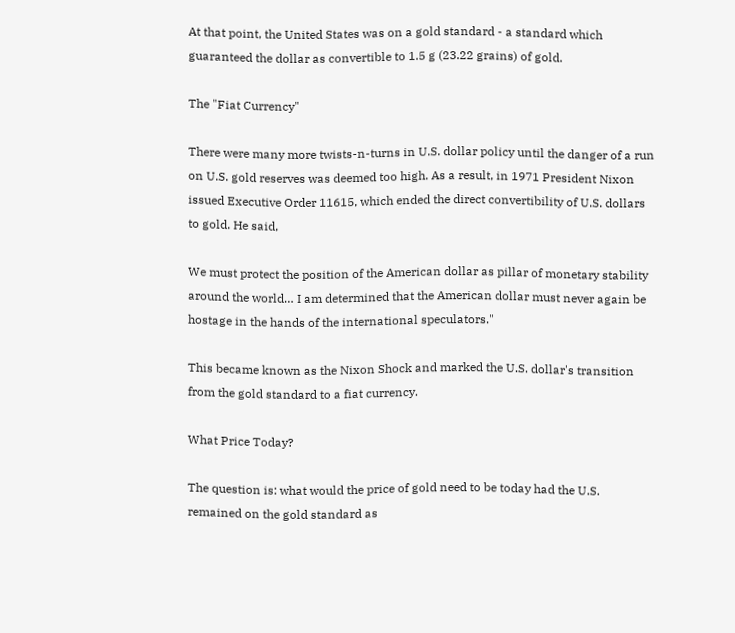At that point, the United States was on a gold standard - a standard which guaranteed the dollar as convertible to 1.5 g (23.22 grains) of gold.

The "Fiat Currency"

There were many more twists-n-turns in U.S. dollar policy until the danger of a run on U.S. gold reserves was deemed too high. As a result, in 1971 President Nixon issued Executive Order 11615, which ended the direct convertibility of U.S. dollars to gold. He said,

We must protect the position of the American dollar as pillar of monetary stability around the world… I am determined that the American dollar must never again be hostage in the hands of the international speculators."

This became known as the Nixon Shock and marked the U.S. dollar's transition from the gold standard to a fiat currency.

What Price Today?

The question is: what would the price of gold need to be today had the U.S. remained on the gold standard as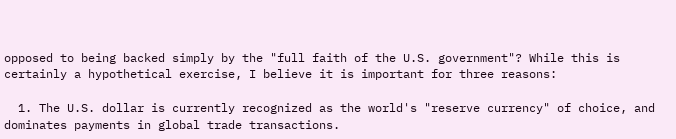opposed to being backed simply by the "full faith of the U.S. government"? While this is certainly a hypothetical exercise, I believe it is important for three reasons:

  1. The U.S. dollar is currently recognized as the world's "reserve currency" of choice, and dominates payments in global trade transactions.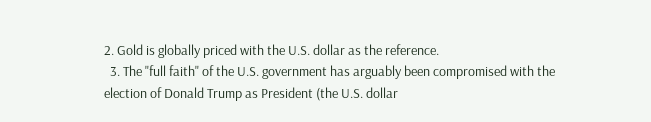2. Gold is globally priced with the U.S. dollar as the reference.
  3. The "full faith" of the U.S. government has arguably been compromised with the election of Donald Trump as President (the U.S. dollar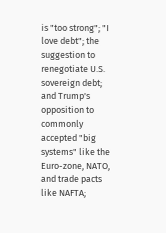is "too strong"; "I love debt"; the suggestion to renegotiate U.S. sovereign debt; and Trump's opposition to commonly accepted "big systems" like the Euro-zone, NATO, and trade pacts like NAFTA;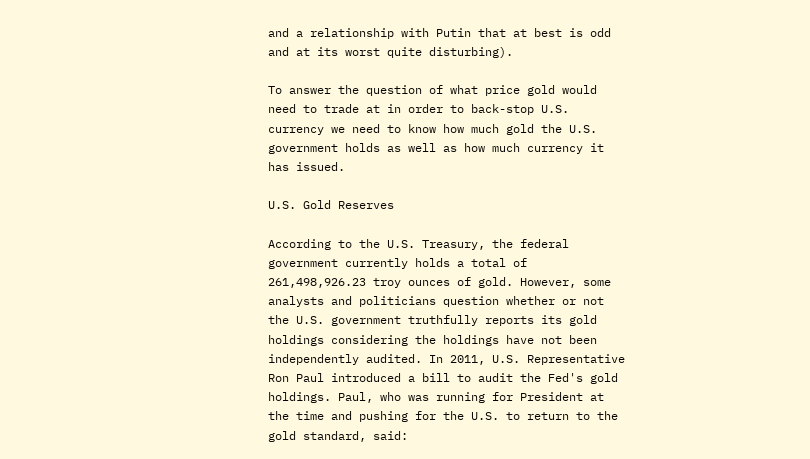and a relationship with Putin that at best is odd and at its worst quite disturbing).

To answer the question of what price gold would need to trade at in order to back-stop U.S. currency we need to know how much gold the U.S. government holds as well as how much currency it has issued.

U.S. Gold Reserves

According to the U.S. Treasury, the federal government currently holds a total of 261,498,926.23 troy ounces of gold. However, some analysts and politicians question whether or not the U.S. government truthfully reports its gold holdings considering the holdings have not been independently audited. In 2011, U.S. Representative Ron Paul introduced a bill to audit the Fed's gold holdings. Paul, who was running for President at the time and pushing for the U.S. to return to the gold standard, said: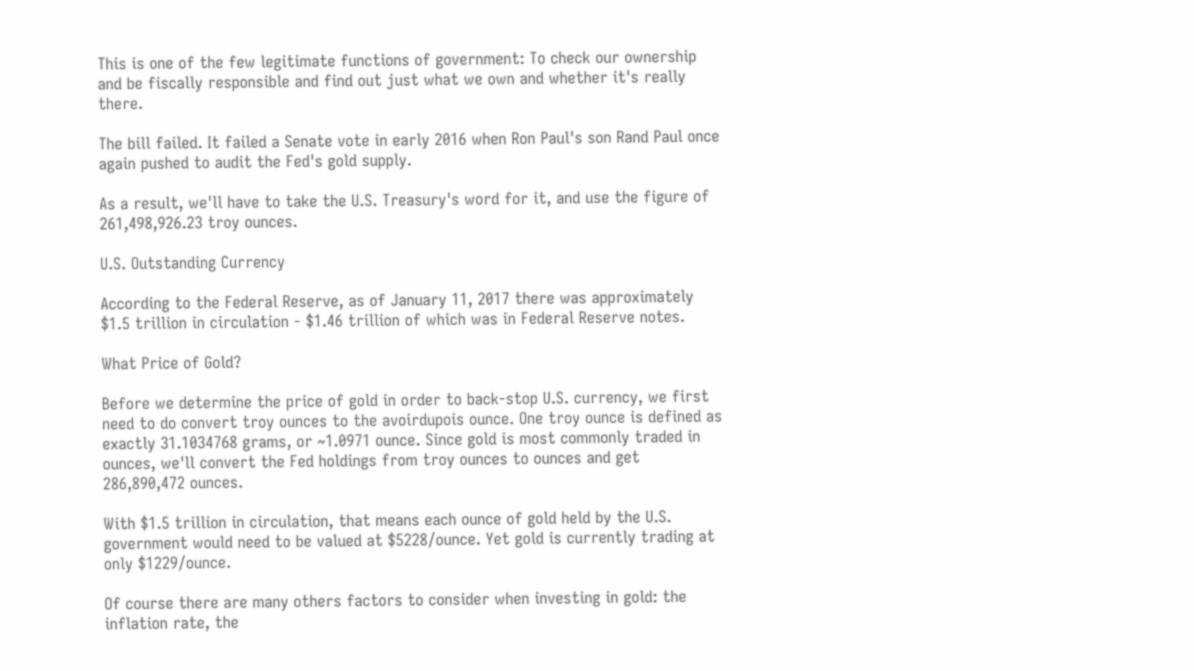This is one of the few legitimate functions of government: To check our ownership and be fiscally responsible and find out just what we own and whether it's really there.

The bill failed. It failed a Senate vote in early 2016 when Ron Paul's son Rand Paul once again pushed to audit the Fed's gold supply.

As a result, we'll have to take the U.S. Treasury's word for it, and use the figure of 261,498,926.23 troy ounces.

U.S. Outstanding Currency

According to the Federal Reserve, as of January 11, 2017 there was approximately $1.5 trillion in circulation - $1.46 trillion of which was in Federal Reserve notes.

What Price of Gold?

Before we determine the price of gold in order to back-stop U.S. currency, we first need to do convert troy ounces to the avoirdupois ounce. One troy ounce is defined as exactly 31.1034768 grams, or ~1.0971 ounce. Since gold is most commonly traded in ounces, we'll convert the Fed holdings from troy ounces to ounces and get 286,890,472 ounces.

With $1.5 trillion in circulation, that means each ounce of gold held by the U.S. government would need to be valued at $5228/ounce. Yet gold is currently trading at only $1229/ounce.

Of course there are many others factors to consider when investing in gold: the inflation rate, the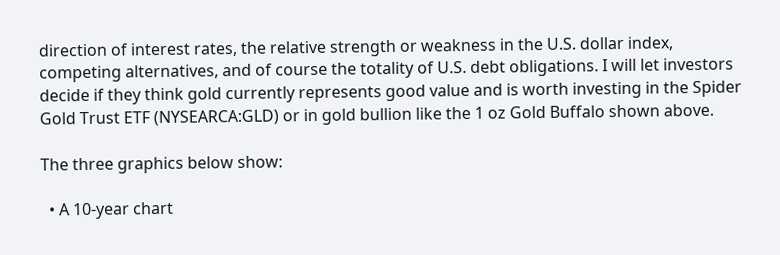direction of interest rates, the relative strength or weakness in the U.S. dollar index, competing alternatives, and of course the totality of U.S. debt obligations. I will let investors decide if they think gold currently represents good value and is worth investing in the Spider Gold Trust ETF (NYSEARCA:GLD) or in gold bullion like the 1 oz Gold Buffalo shown above.

The three graphics below show:

  • A 10-year chart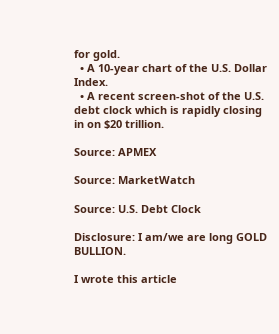for gold.
  • A 10-year chart of the U.S. Dollar Index.
  • A recent screen-shot of the U.S. debt clock which is rapidly closing in on $20 trillion.

Source: APMEX

Source: MarketWatch

Source: U.S. Debt Clock

Disclosure: I am/we are long GOLD BULLION.

I wrote this article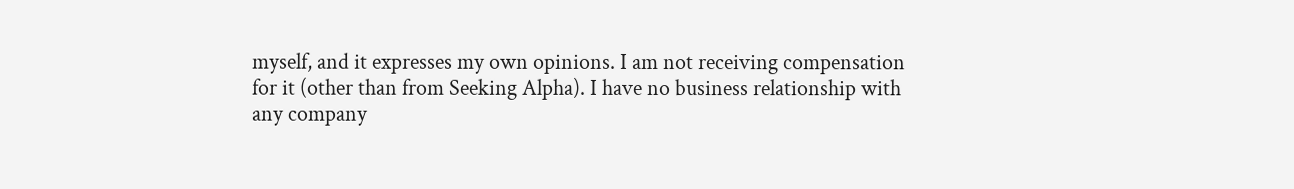myself, and it expresses my own opinions. I am not receiving compensation for it (other than from Seeking Alpha). I have no business relationship with any company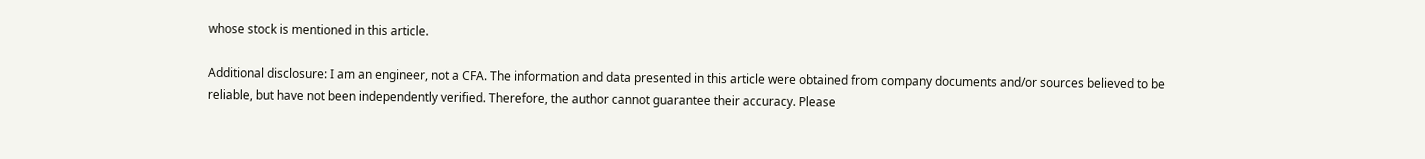whose stock is mentioned in this article.

Additional disclosure: I am an engineer, not a CFA. The information and data presented in this article were obtained from company documents and/or sources believed to be reliable, but have not been independently verified. Therefore, the author cannot guarantee their accuracy. Please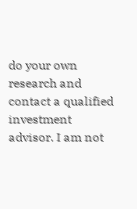do your own research and contact a qualified investment advisor. I am not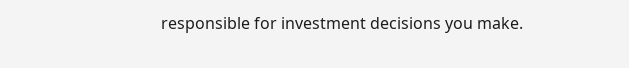responsible for investment decisions you make.